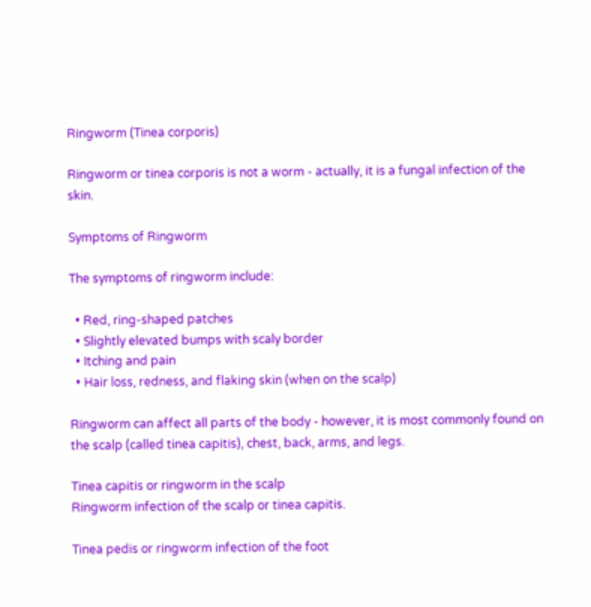Ringworm (Tinea corporis)

Ringworm or tinea corporis is not a worm - actually, it is a fungal infection of the skin.

Symptoms of Ringworm

The symptoms of ringworm include:

  • Red, ring-shaped patches
  • Slightly elevated bumps with scaly border
  • Itching and pain
  • Hair loss, redness, and flaking skin (when on the scalp)

Ringworm can affect all parts of the body - however, it is most commonly found on the scalp (called tinea capitis), chest, back, arms, and legs.

Tinea capitis or ringworm in the scalp
Ringworm infection of the scalp or tinea capitis.

Tinea pedis or ringworm infection of the foot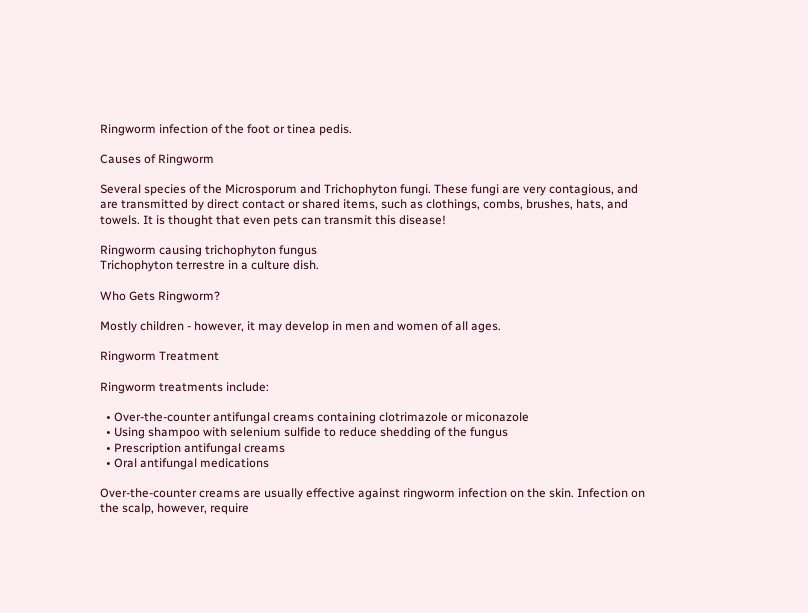Ringworm infection of the foot or tinea pedis.

Causes of Ringworm

Several species of the Microsporum and Trichophyton fungi. These fungi are very contagious, and are transmitted by direct contact or shared items, such as clothings, combs, brushes, hats, and towels. It is thought that even pets can transmit this disease!

Ringworm causing trichophyton fungus
Trichophyton terrestre in a culture dish.

Who Gets Ringworm?

Mostly children - however, it may develop in men and women of all ages.

Ringworm Treatment

Ringworm treatments include:

  • Over-the-counter antifungal creams containing clotrimazole or miconazole
  • Using shampoo with selenium sulfide to reduce shedding of the fungus
  • Prescription antifungal creams
  • Oral antifungal medications

Over-the-counter creams are usually effective against ringworm infection on the skin. Infection on the scalp, however, require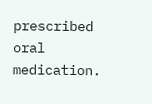prescribed oral medication.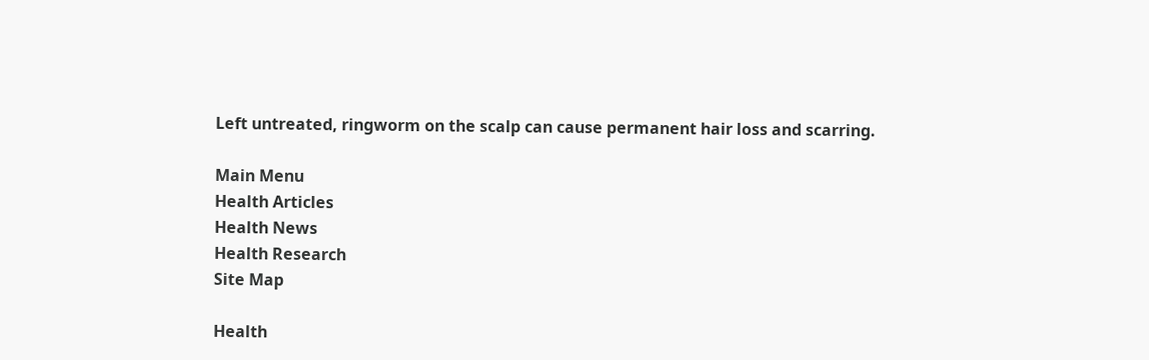Left untreated, ringworm on the scalp can cause permanent hair loss and scarring.

Main Menu
Health Articles
Health News
Health Research
Site Map

Health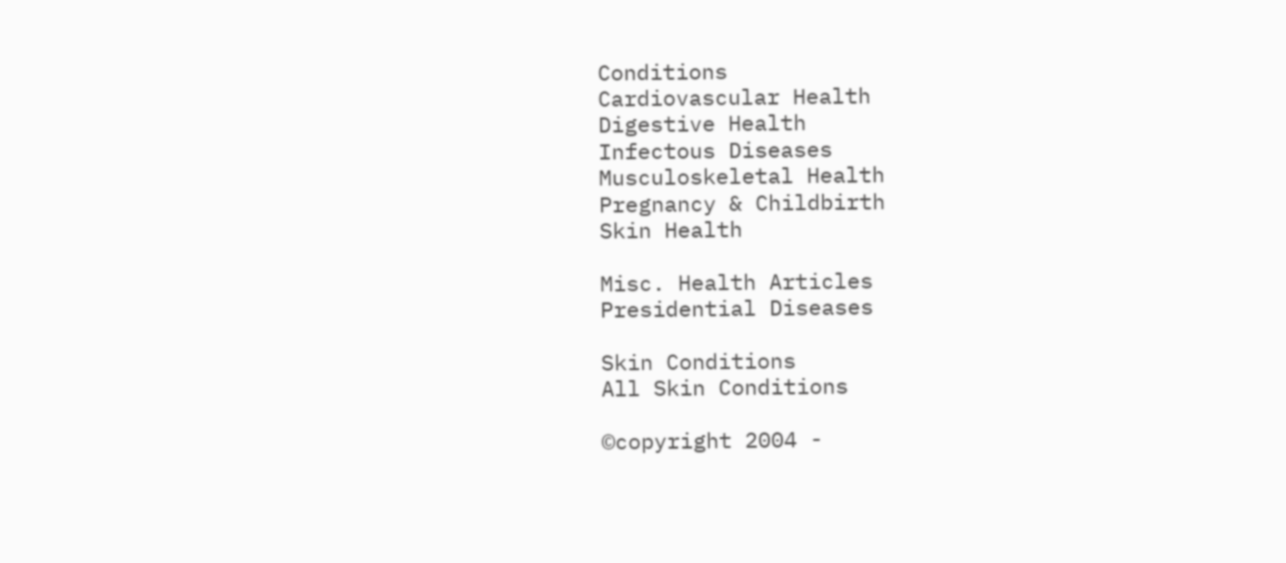Conditions
Cardiovascular Health
Digestive Health
Infectous Diseases
Musculoskeletal Health
Pregnancy & Childbirth
Skin Health

Misc. Health Articles
Presidential Diseases

Skin Conditions
All Skin Conditions

©copyright 2004 -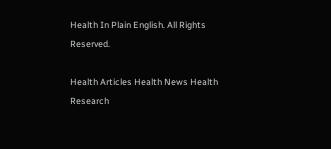Health In Plain English. All Rights Reserved.

Health Articles Health News Health Research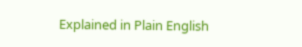Explained in Plain English